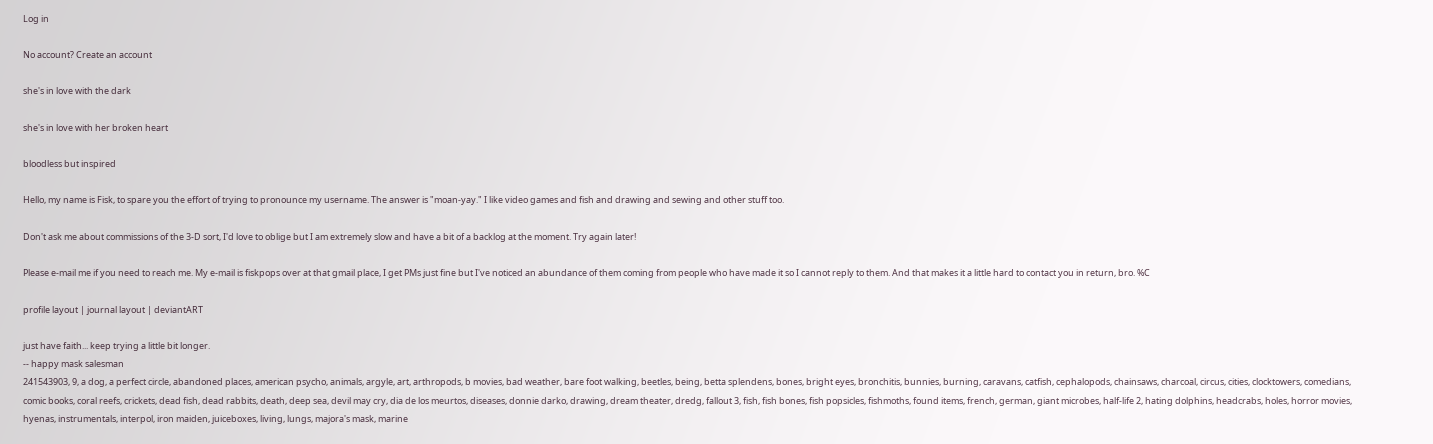Log in

No account? Create an account

she's in love with the dark

she's in love with her broken heart

bloodless but inspired

Hello, my name is Fisk, to spare you the effort of trying to pronounce my username. The answer is "moan-yay." I like video games and fish and drawing and sewing and other stuff too.

Don't ask me about commissions of the 3-D sort, I'd love to oblige but I am extremely slow and have a bit of a backlog at the moment. Try again later!

Please e-mail me if you need to reach me. My e-mail is fiskpops over at that gmail place, I get PMs just fine but I've noticed an abundance of them coming from people who have made it so I cannot reply to them. And that makes it a little hard to contact you in return, bro. %C

profile layout | journal layout | deviantART

just have faith... keep trying a little bit longer.
-- happy mask salesman
241543903, 9, a dog, a perfect circle, abandoned places, american psycho, animals, argyle, art, arthropods, b movies, bad weather, bare foot walking, beetles, being, betta splendens, bones, bright eyes, bronchitis, bunnies, burning, caravans, catfish, cephalopods, chainsaws, charcoal, circus, cities, clocktowers, comedians, comic books, coral reefs, crickets, dead fish, dead rabbits, death, deep sea, devil may cry, dia de los meurtos, diseases, donnie darko, drawing, dream theater, dredg, fallout 3, fish, fish bones, fish popsicles, fishmoths, found items, french, german, giant microbes, half-life 2, hating dolphins, headcrabs, holes, horror movies, hyenas, instrumentals, interpol, iron maiden, juiceboxes, living, lungs, majora's mask, marine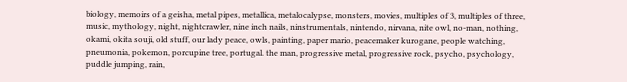biology, memoirs of a geisha, metal pipes, metallica, metalocalypse, monsters, movies, multiples of 3, multiples of three, music, mythology, night, nightcrawler, nine inch nails, ninstrumentals, nintendo, nirvana, nite owl, no-man, nothing, okami, okita souji, old stuff, our lady peace, owls, painting, paper mario, peacemaker kurogane, people watching, pneumonia, pokemon, porcupine tree, portugal. the man, progressive metal, progressive rock, psycho, psychology, puddle jumping, rain,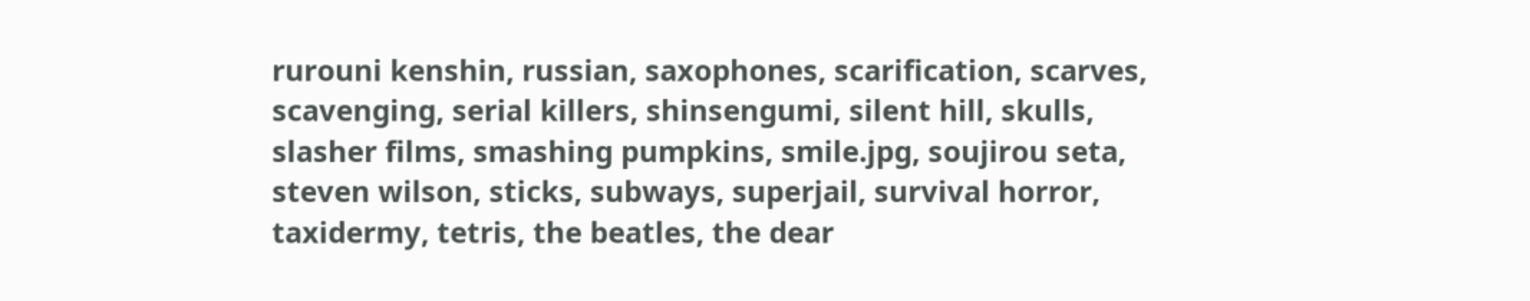rurouni kenshin, russian, saxophones, scarification, scarves, scavenging, serial killers, shinsengumi, silent hill, skulls, slasher films, smashing pumpkins, smile.jpg, soujirou seta, steven wilson, sticks, subways, superjail, survival horror, taxidermy, tetris, the beatles, the dear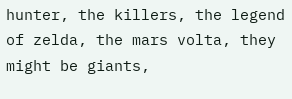hunter, the killers, the legend of zelda, the mars volta, they might be giants,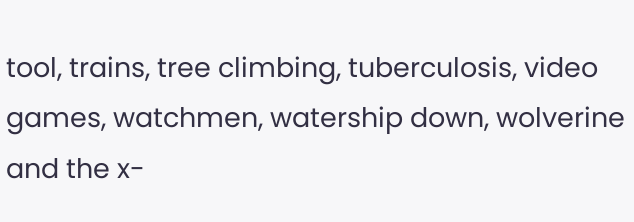tool, trains, tree climbing, tuberculosis, video games, watchmen, watership down, wolverine and the x-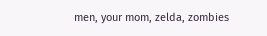men, your mom, zelda, zombies